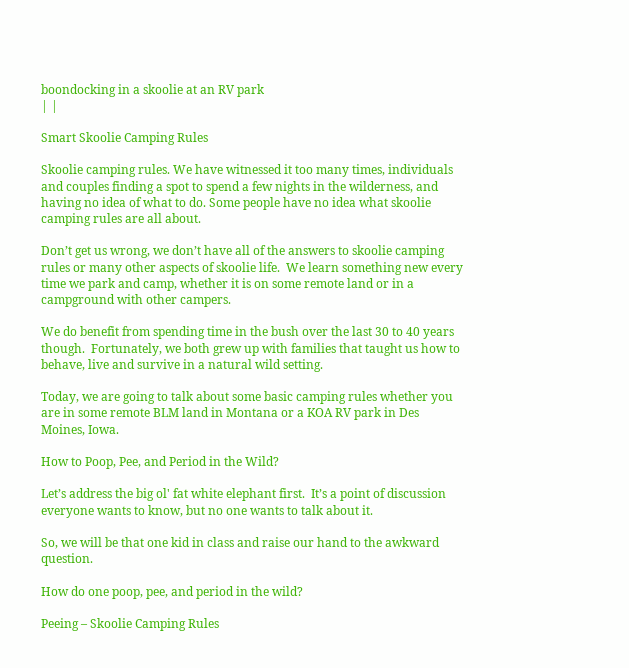boondocking in a skoolie at an RV park
| |

Smart Skoolie Camping Rules

Skoolie camping rules. We have witnessed it too many times, individuals and couples finding a spot to spend a few nights in the wilderness, and having no idea of what to do. Some people have no idea what skoolie camping rules are all about.

Don’t get us wrong, we don’t have all of the answers to skoolie camping rules or many other aspects of skoolie life.  We learn something new every time we park and camp, whether it is on some remote land or in a campground with other campers.

We do benefit from spending time in the bush over the last 30 to 40 years though.  Fortunately, we both grew up with families that taught us how to behave, live and survive in a natural wild setting.

Today, we are going to talk about some basic camping rules whether you are in some remote BLM land in Montana or a KOA RV park in Des Moines, Iowa.

How to Poop, Pee, and Period in the Wild?

Let’s address the big ol' fat white elephant first.  It’s a point of discussion everyone wants to know, but no one wants to talk about it.

So, we will be that one kid in class and raise our hand to the awkward question.

How do one poop, pee, and period in the wild?

Peeing – Skoolie Camping Rules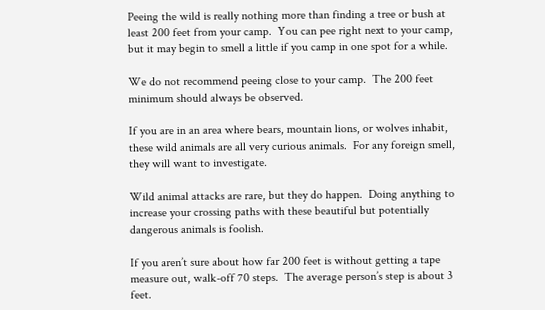Peeing the wild is really nothing more than finding a tree or bush at least 200 feet from your camp.  You can pee right next to your camp, but it may begin to smell a little if you camp in one spot for a while.

We do not recommend peeing close to your camp.  The 200 feet minimum should always be observed.

If you are in an area where bears, mountain lions, or wolves inhabit, these wild animals are all very curious animals.  For any foreign smell, they will want to investigate.

Wild animal attacks are rare, but they do happen.  Doing anything to increase your crossing paths with these beautiful but potentially dangerous animals is foolish.

If you aren’t sure about how far 200 feet is without getting a tape measure out, walk-off 70 steps.  The average person’s step is about 3 feet.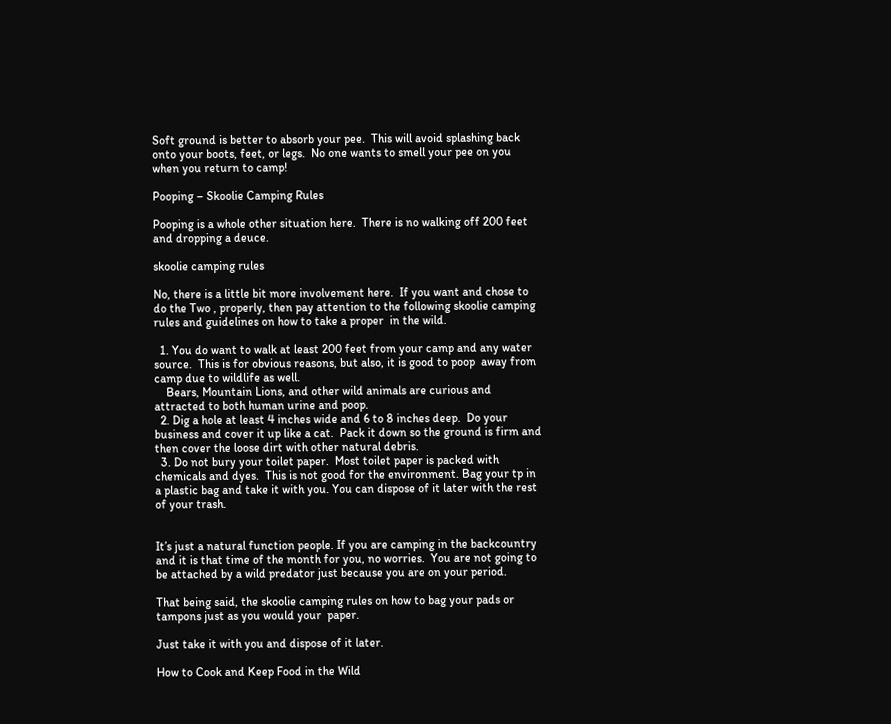Soft ground is better to absorb your pee.  This will avoid splashing back onto your boots, feet, or legs.  No one wants to smell your pee on you when you return to camp!

Pooping – Skoolie Camping Rules

Pooping is a whole other situation here.  There is no walking off 200 feet and dropping a deuce.

skoolie camping rules

No, there is a little bit more involvement here.  If you want and chose to do the Two , properly, then pay attention to the following skoolie camping rules and guidelines on how to take a proper  in the wild.

  1. You do want to walk at least 200 feet from your camp and any water source.  This is for obvious reasons, but also, it is good to poop  away from camp due to wildlife as well.
    Bears, Mountain Lions, and other wild animals are curious and attracted to both human urine and poop.
  2. Dig a hole at least 4 inches wide and 6 to 8 inches deep.  Do your business and cover it up like a cat.  Pack it down so the ground is firm and then cover the loose dirt with other natural debris.
  3. Do not bury your toilet paper.  Most toilet paper is packed with chemicals and dyes.  This is not good for the environment. Bag your tp in a plastic bag and take it with you. You can dispose of it later with the rest of your trash.


It’s just a natural function people. If you are camping in the backcountry and it is that time of the month for you, no worries.  You are not going to be attached by a wild predator just because you are on your period.

That being said, the skoolie camping rules on how to bag your pads or tampons just as you would your  paper.

Just take it with you and dispose of it later.

How to Cook and Keep Food in the Wild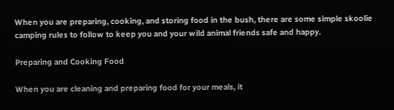When you are preparing, cooking, and storing food in the bush, there are some simple skoolie camping rules to follow to keep you and your wild animal friends safe and happy.

Preparing and Cooking Food

When you are cleaning and preparing food for your meals, it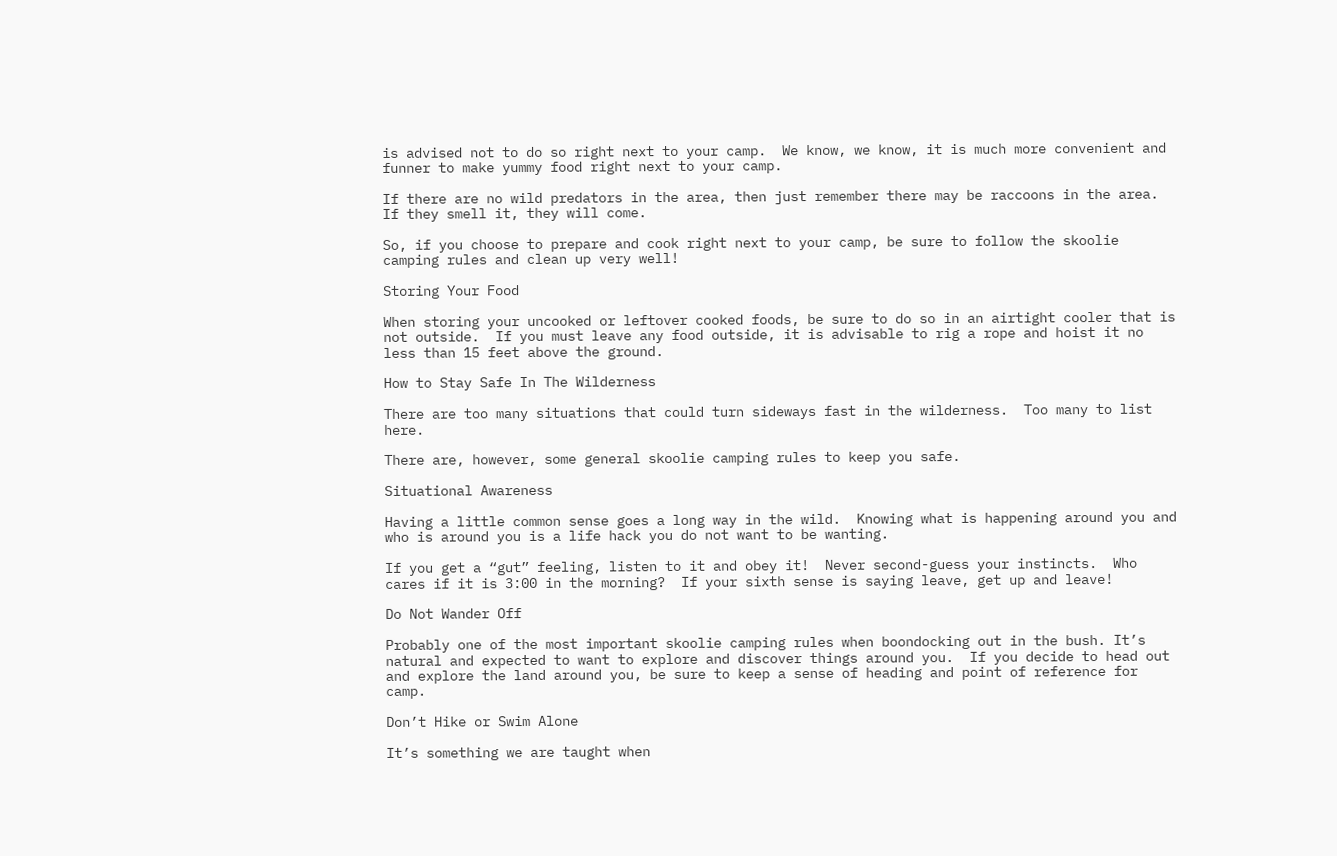is advised not to do so right next to your camp.  We know, we know, it is much more convenient and funner to make yummy food right next to your camp.

If there are no wild predators in the area, then just remember there may be raccoons in the area.  If they smell it, they will come.

So, if you choose to prepare and cook right next to your camp, be sure to follow the skoolie camping rules and clean up very well!

Storing Your Food

When storing your uncooked or leftover cooked foods, be sure to do so in an airtight cooler that is not outside.  If you must leave any food outside, it is advisable to rig a rope and hoist it no less than 15 feet above the ground.

How to Stay Safe In The Wilderness

There are too many situations that could turn sideways fast in the wilderness.  Too many to list here.

There are, however, some general skoolie camping rules to keep you safe.

Situational Awareness

Having a little common sense goes a long way in the wild.  Knowing what is happening around you and who is around you is a life hack you do not want to be wanting.

If you get a “gut” feeling, listen to it and obey it!  Never second-guess your instincts.  Who cares if it is 3:00 in the morning?  If your sixth sense is saying leave, get up and leave!

Do Not Wander Off

Probably one of the most important skoolie camping rules when boondocking out in the bush. It’s natural and expected to want to explore and discover things around you.  If you decide to head out and explore the land around you, be sure to keep a sense of heading and point of reference for camp.

Don’t Hike or Swim Alone

It’s something we are taught when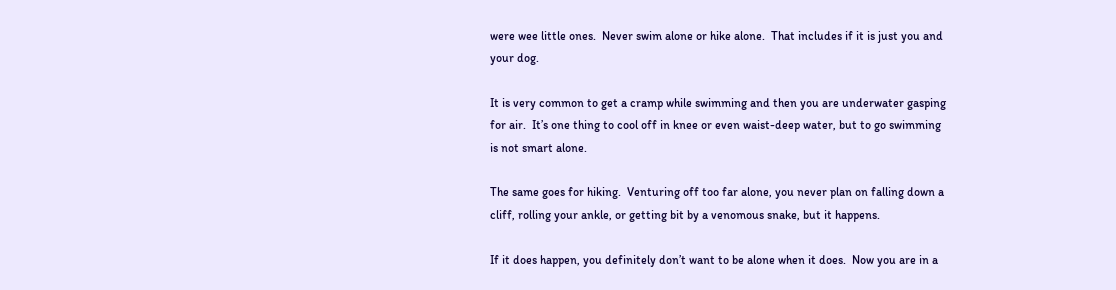were wee little ones.  Never swim alone or hike alone.  That includes if it is just you and your dog.

It is very common to get a cramp while swimming and then you are underwater gasping for air.  It’s one thing to cool off in knee or even waist-deep water, but to go swimming is not smart alone.

The same goes for hiking.  Venturing off too far alone, you never plan on falling down a cliff, rolling your ankle, or getting bit by a venomous snake, but it happens.

If it does happen, you definitely don’t want to be alone when it does.  Now you are in a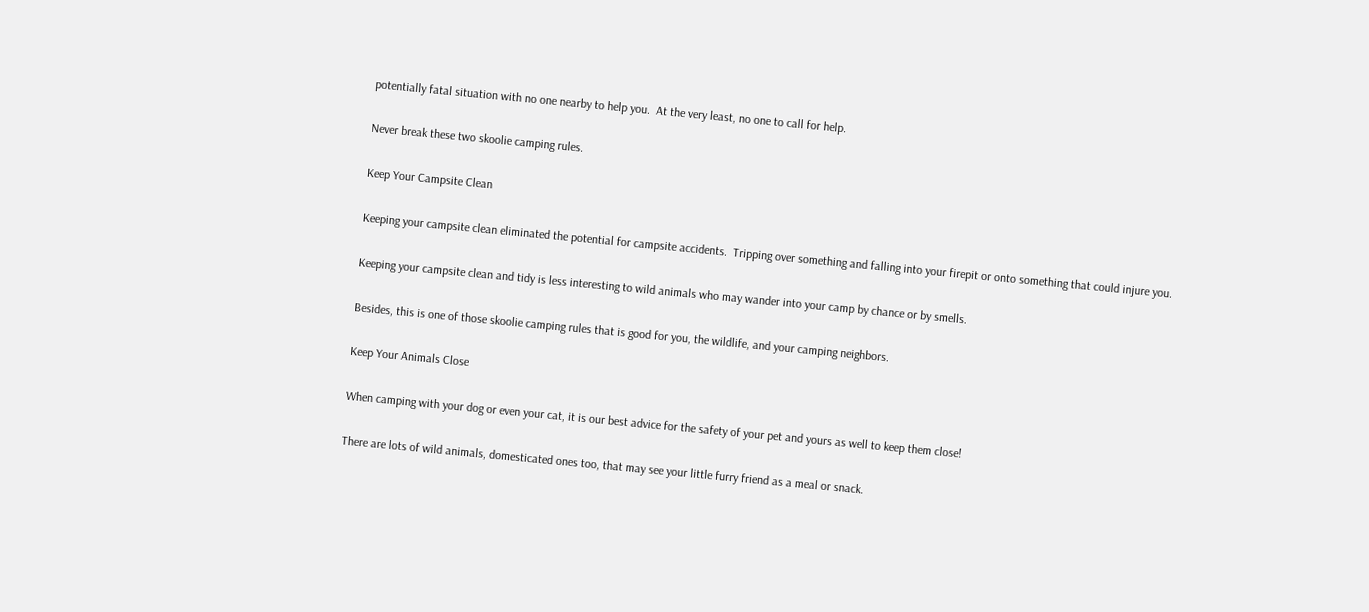potentially fatal situation with no one nearby to help you.  At the very least, no one to call for help.

Never break these two skoolie camping rules.

Keep Your Campsite Clean

Keeping your campsite clean eliminated the potential for campsite accidents.  Tripping over something and falling into your firepit or onto something that could injure you.

Keeping your campsite clean and tidy is less interesting to wild animals who may wander into your camp by chance or by smells.

Besides, this is one of those skoolie camping rules that is good for you, the wildlife, and your camping neighbors.

Keep Your Animals Close

When camping with your dog or even your cat, it is our best advice for the safety of your pet and yours as well to keep them close!

There are lots of wild animals, domesticated ones too, that may see your little furry friend as a meal or snack.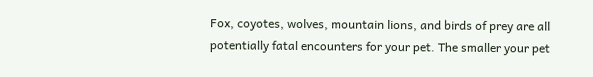Fox, coyotes, wolves, mountain lions, and birds of prey are all potentially fatal encounters for your pet. The smaller your pet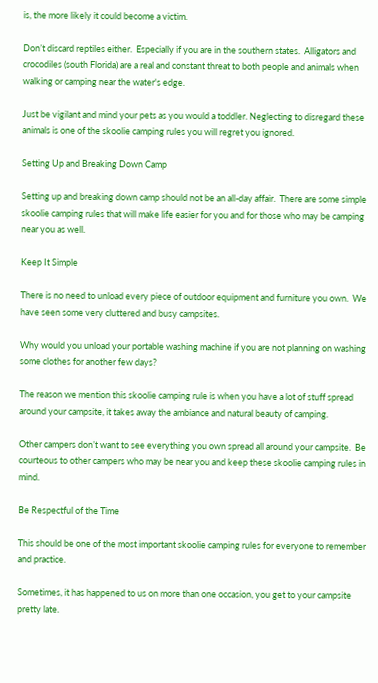is, the more likely it could become a victim.

Don’t discard reptiles either.  Especially if you are in the southern states.  Alligators and crocodiles (south Florida) are a real and constant threat to both people and animals when walking or camping near the water's edge.

Just be vigilant and mind your pets as you would a toddler. Neglecting to disregard these animals is one of the skoolie camping rules you will regret you ignored.

Setting Up and Breaking Down Camp

Setting up and breaking down camp should not be an all-day affair.  There are some simple skoolie camping rules that will make life easier for you and for those who may be camping near you as well.

Keep It Simple

There is no need to unload every piece of outdoor equipment and furniture you own.  We have seen some very cluttered and busy campsites.

Why would you unload your portable washing machine if you are not planning on washing some clothes for another few days?

The reason we mention this skoolie camping rule is when you have a lot of stuff spread around your campsite, it takes away the ambiance and natural beauty of camping.

Other campers don’t want to see everything you own spread all around your campsite.  Be courteous to other campers who may be near you and keep these skoolie camping rules in mind.

Be Respectful of the Time

This should be one of the most important skoolie camping rules for everyone to remember and practice.

Sometimes, it has happened to us on more than one occasion, you get to your campsite pretty late.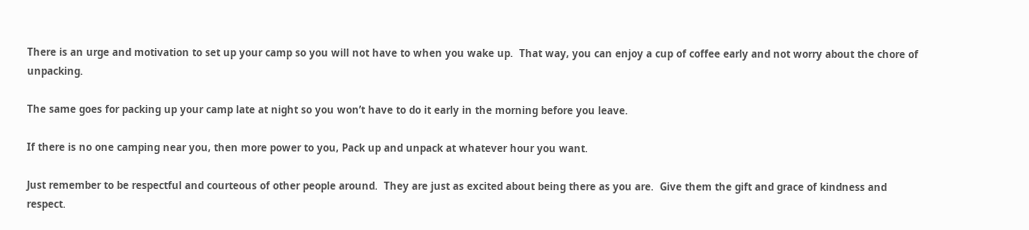There is an urge and motivation to set up your camp so you will not have to when you wake up.  That way, you can enjoy a cup of coffee early and not worry about the chore of unpacking.

The same goes for packing up your camp late at night so you won’t have to do it early in the morning before you leave.

If there is no one camping near you, then more power to you, Pack up and unpack at whatever hour you want.

Just remember to be respectful and courteous of other people around.  They are just as excited about being there as you are.  Give them the gift and grace of kindness and respect.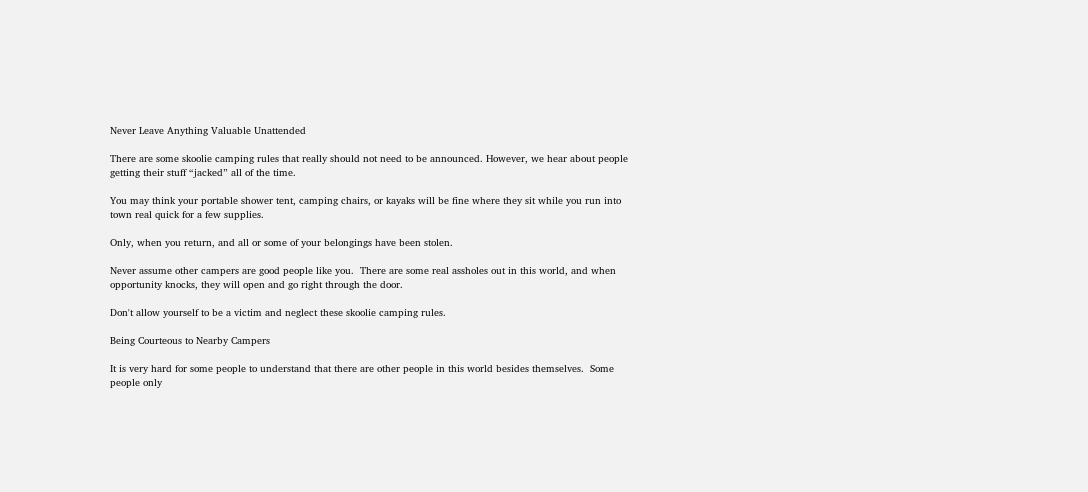Never Leave Anything Valuable Unattended

There are some skoolie camping rules that really should not need to be announced. However, we hear about people getting their stuff “jacked” all of the time.

You may think your portable shower tent, camping chairs, or kayaks will be fine where they sit while you run into town real quick for a few supplies.

Only, when you return, and all or some of your belongings have been stolen.

Never assume other campers are good people like you.  There are some real assholes out in this world, and when opportunity knocks, they will open and go right through the door.

Don't allow yourself to be a victim and neglect these skoolie camping rules.

Being Courteous to Nearby Campers

It is very hard for some people to understand that there are other people in this world besides themselves.  Some people only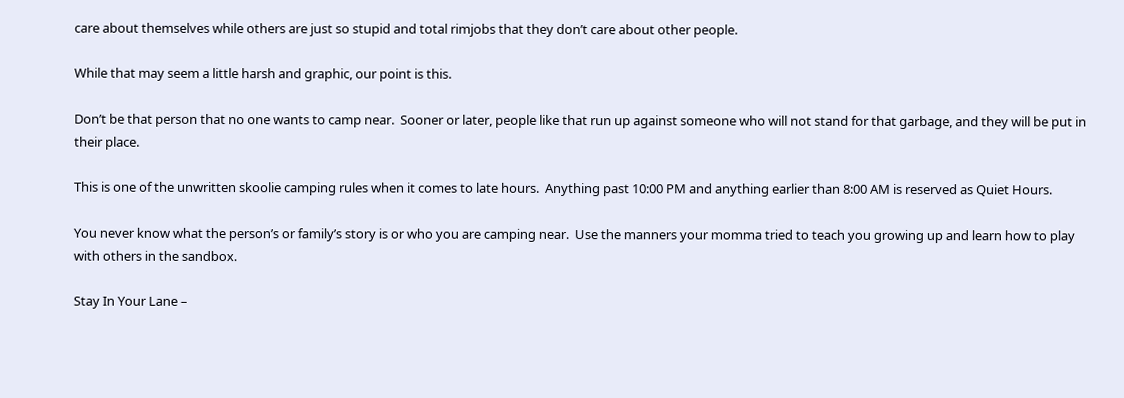care about themselves while others are just so stupid and total rimjobs that they don’t care about other people.

While that may seem a little harsh and graphic, our point is this.

Don’t be that person that no one wants to camp near.  Sooner or later, people like that run up against someone who will not stand for that garbage, and they will be put in their place.

This is one of the unwritten skoolie camping rules when it comes to late hours.  Anything past 10:00 PM and anything earlier than 8:00 AM is reserved as Quiet Hours.

You never know what the person’s or family’s story is or who you are camping near.  Use the manners your momma tried to teach you growing up and learn how to play with others in the sandbox.

Stay In Your Lane –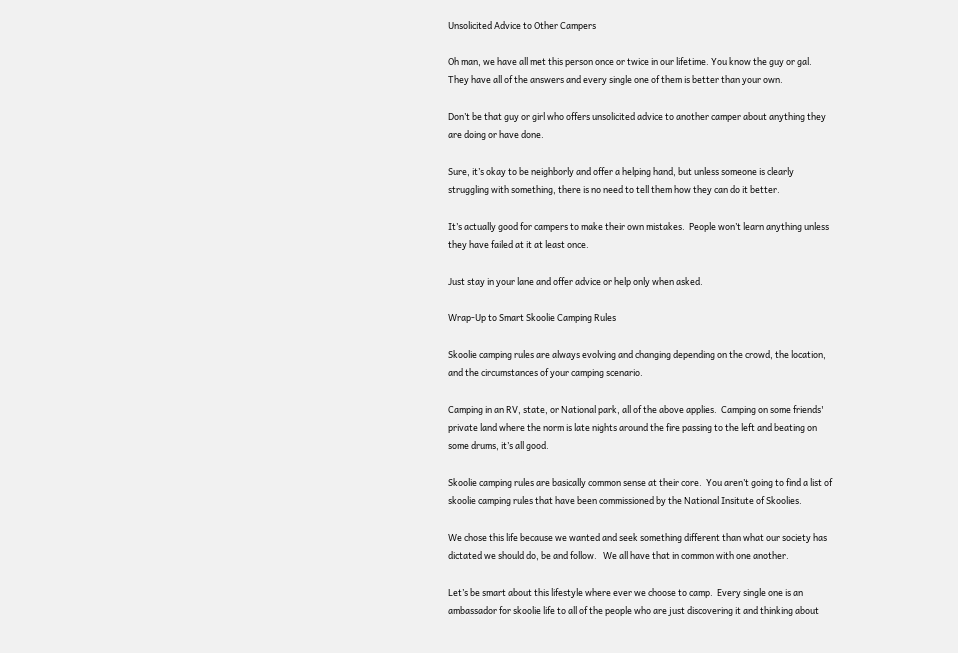Unsolicited Advice to Other Campers

Oh man, we have all met this person once or twice in our lifetime. You know the guy or gal.  They have all of the answers and every single one of them is better than your own.

Don’t be that guy or girl who offers unsolicited advice to another camper about anything they are doing or have done.

Sure, it’s okay to be neighborly and offer a helping hand, but unless someone is clearly struggling with something, there is no need to tell them how they can do it better.

It’s actually good for campers to make their own mistakes.  People won’t learn anything unless they have failed at it at least once.

Just stay in your lane and offer advice or help only when asked.

Wrap-Up to Smart Skoolie Camping Rules

Skoolie camping rules are always evolving and changing depending on the crowd, the location, and the circumstances of your camping scenario.

Camping in an RV, state, or National park, all of the above applies.  Camping on some friends' private land where the norm is late nights around the fire passing to the left and beating on some drums, it’s all good.

Skoolie camping rules are basically common sense at their core.  You aren’t going to find a list of skoolie camping rules that have been commissioned by the National Insitute of Skoolies.

We chose this life because we wanted and seek something different than what our society has dictated we should do, be and follow.   We all have that in common with one another.

Let’s be smart about this lifestyle where ever we choose to camp.  Every single one is an ambassador for skoolie life to all of the people who are just discovering it and thinking about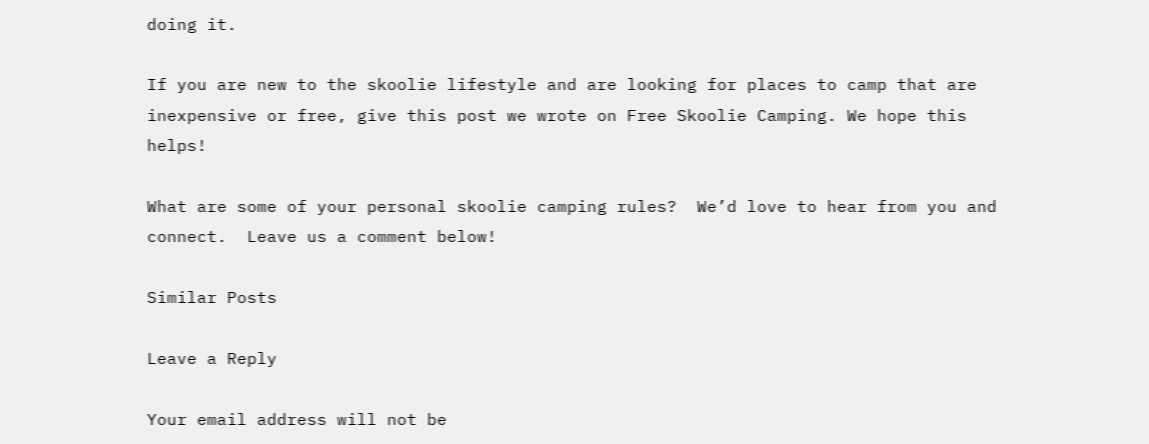doing it.

If you are new to the skoolie lifestyle and are looking for places to camp that are inexpensive or free, give this post we wrote on Free Skoolie Camping. We hope this helps!

What are some of your personal skoolie camping rules?  We’d love to hear from you and connect.  Leave us a comment below!

Similar Posts

Leave a Reply

Your email address will not be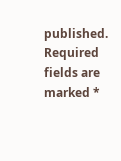published. Required fields are marked *